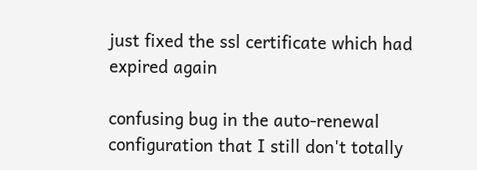just fixed the ssl certificate which had expired again

confusing bug in the auto-renewal configuration that I still don't totally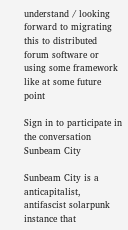understand / looking forward to migrating this to distributed forum software or using some framework like at some future point

Sign in to participate in the conversation
Sunbeam City

Sunbeam City is a anticapitalist, antifascist solarpunk instance that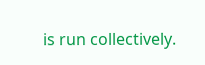is run collectively.